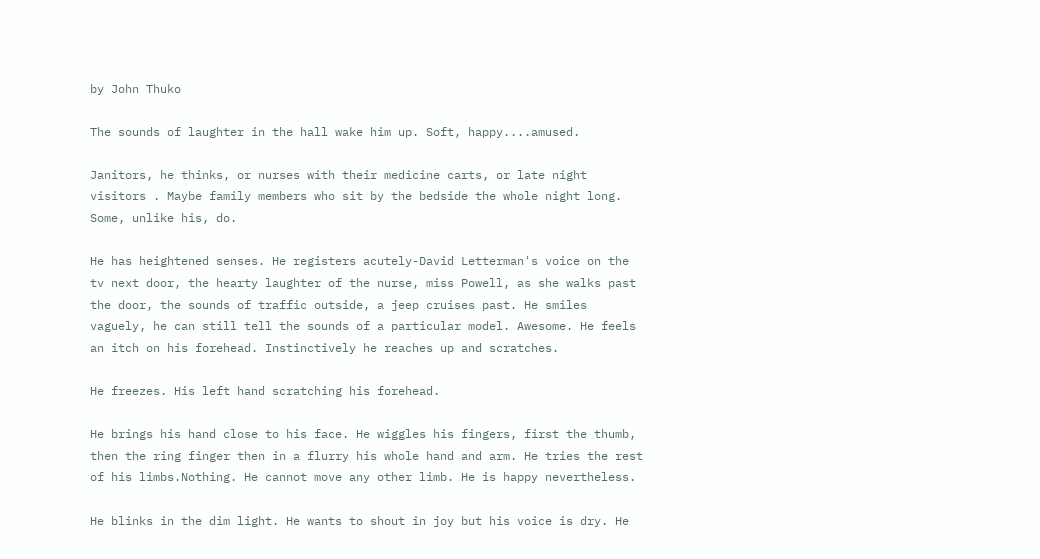by John Thuko

The sounds of laughter in the hall wake him up. Soft, happy....amused.

Janitors, he thinks, or nurses with their medicine carts, or late night visitors . Maybe family members who sit by the bedside the whole night long. Some, unlike his, do.

He has heightened senses. He registers acutely-David Letterman's voice on the tv next door, the hearty laughter of the nurse, miss Powell, as she walks past the door, the sounds of traffic outside, a jeep cruises past. He smiles vaguely, he can still tell the sounds of a particular model. Awesome. He feels an itch on his forehead. Instinctively he reaches up and scratches.

He freezes. His left hand scratching his forehead.

He brings his hand close to his face. He wiggles his fingers, first the thumb, then the ring finger then in a flurry his whole hand and arm. He tries the rest of his limbs.Nothing. He cannot move any other limb. He is happy nevertheless.

He blinks in the dim light. He wants to shout in joy but his voice is dry. He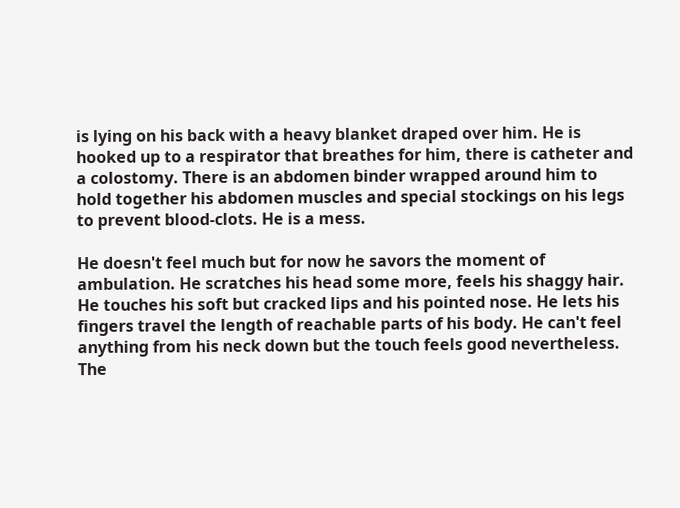is lying on his back with a heavy blanket draped over him. He is hooked up to a respirator that breathes for him, there is catheter and a colostomy. There is an abdomen binder wrapped around him to hold together his abdomen muscles and special stockings on his legs to prevent blood-clots. He is a mess.

He doesn't feel much but for now he savors the moment of ambulation. He scratches his head some more, feels his shaggy hair. He touches his soft but cracked lips and his pointed nose. He lets his fingers travel the length of reachable parts of his body. He can't feel anything from his neck down but the touch feels good nevertheless. The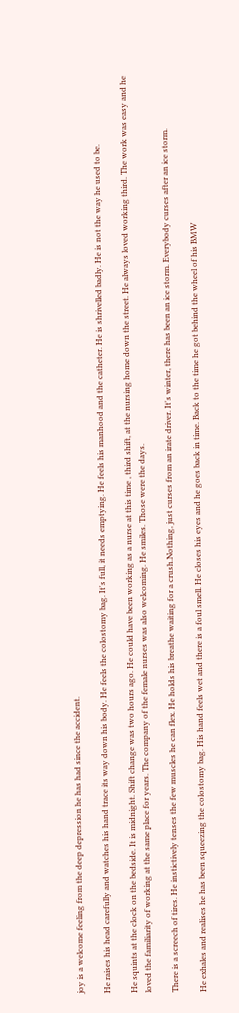joy is a welcome feeling from the deep depression he has had since the accident.

He raises his head carefully and watches his hand trace its way down his body. He feels the colostomy bag. It's full, it needs emptying. He feels his manhood and the catheter. He is shrivelled badly. He is not the way he used to be.

He squints at the clock on the bedside. It is midnight. Shift change was two hours ago. He could have been working as a nurse at this time , third shift, at the nursing home down the street. He always loved working third. The work was easy and he loved the familiarity of working at the same place for years. The company of the female nurses was also welcoming. He smiles. Those were the days.

There is a screech of tires. He instictively tenses the few muscles he can flex. He holds his breathe waiting for a crush.Nothing, just curses from an irate driver. It's winter, there has been an ice storm. Everybody curses after an ice storm.

He exhales and realises he has been squeezing the colostomy bag. His hand feels wet and there is a foul smell. He closes his eyes and he goes back in time. Back to the time he got behind the wheel of his BMW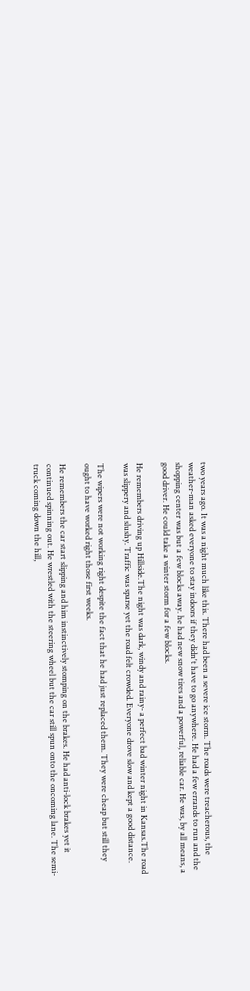two years ago. It was a night much like this. There had been a severe ice storm. The roads were treacherous, the weather-man asked everyone to stay indoors if they didn't have to go anywhere. He had a few errands to run and the shopping center was but a few blocks away. he had new snow tires and a powerful, reliable car. He was, by all means, a good driver. He could take a winter storm for a few blocks.

He remembers driving up Hillside.The night was dark, windy and rainy- a perfect bad winter night in Kansas.The road was slippery and slushy. Traffic was sparse yet the road felt crowded. Everyone drove slow and kept a good distance.

The wipers were not working right despite the fact that he had just replaced them. They were cheap but still they ought to have worked right those first weeks.

He remembers the car start slipping and him instinctively stomping on the brakes. He had anti-lock brakes yet it continued spinning out. He wrestled with the steering wheel but the car still spun onto the oncoming lane. The semi-truck coming down the hill,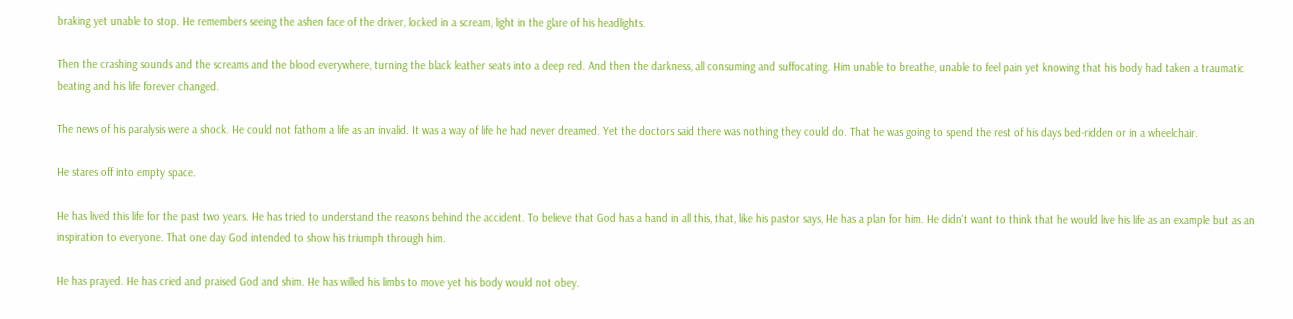braking yet unable to stop. He remembers seeing the ashen face of the driver, locked in a scream, light in the glare of his headlights.

Then the crashing sounds and the screams and the blood everywhere, turning the black leather seats into a deep red. And then the darkness, all consuming and suffocating. Him unable to breathe, unable to feel pain yet knowing that his body had taken a traumatic beating and his life forever changed.

The news of his paralysis were a shock. He could not fathom a life as an invalid. It was a way of life he had never dreamed. Yet the doctors said there was nothing they could do. That he was going to spend the rest of his days bed-ridden or in a wheelchair.

He stares off into empty space.

He has lived this life for the past two years. He has tried to understand the reasons behind the accident. To believe that God has a hand in all this, that, like his pastor says, He has a plan for him. He didn't want to think that he would live his life as an example but as an inspiration to everyone. That one day God intended to show his triumph through him.

He has prayed. He has cried and praised God and shim. He has willed his limbs to move yet his body would not obey.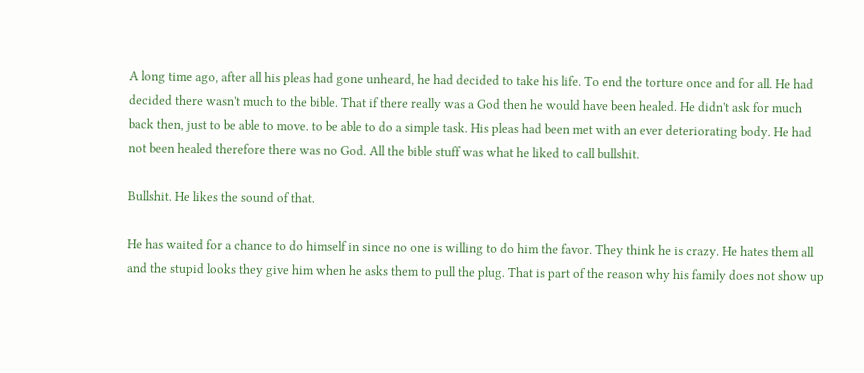A long time ago, after all his pleas had gone unheard, he had decided to take his life. To end the torture once and for all. He had decided there wasn't much to the bible. That if there really was a God then he would have been healed. He didn't ask for much back then, just to be able to move. to be able to do a simple task. His pleas had been met with an ever deteriorating body. He had not been healed therefore there was no God. All the bible stuff was what he liked to call bullshit.

Bullshit. He likes the sound of that.

He has waited for a chance to do himself in since no one is willing to do him the favor. They think he is crazy. He hates them all and the stupid looks they give him when he asks them to pull the plug. That is part of the reason why his family does not show up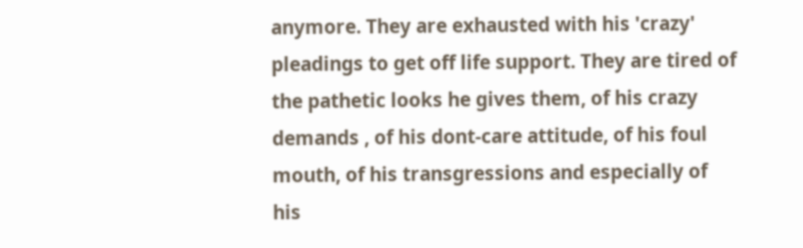anymore. They are exhausted with his 'crazy' pleadings to get off life support. They are tired of the pathetic looks he gives them, of his crazy demands , of his dont-care attitude, of his foul mouth, of his transgressions and especially of his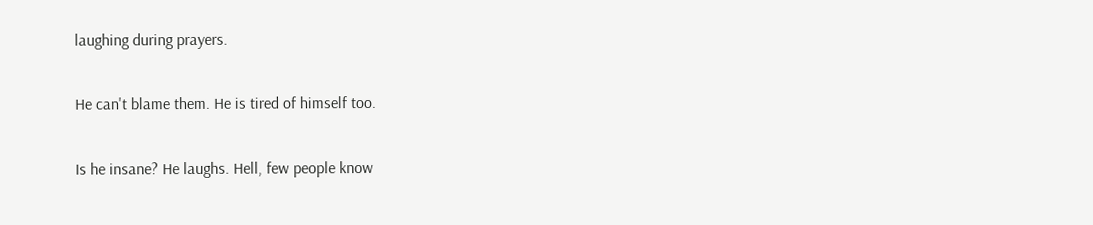laughing during prayers.

He can't blame them. He is tired of himself too.

Is he insane? He laughs. Hell, few people know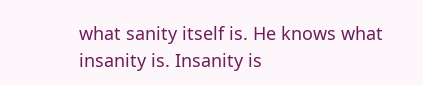what sanity itself is. He knows what insanity is. Insanity is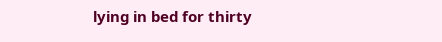lying in bed for thirty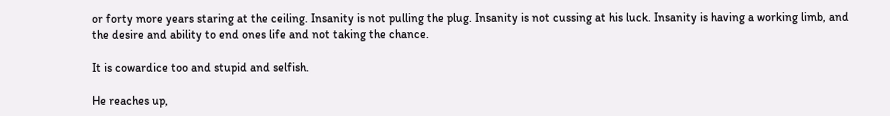or forty more years staring at the ceiling. Insanity is not pulling the plug. Insanity is not cussing at his luck. Insanity is having a working limb, and the desire and ability to end ones life and not taking the chance.

It is cowardice too and stupid and selfish.

He reaches up,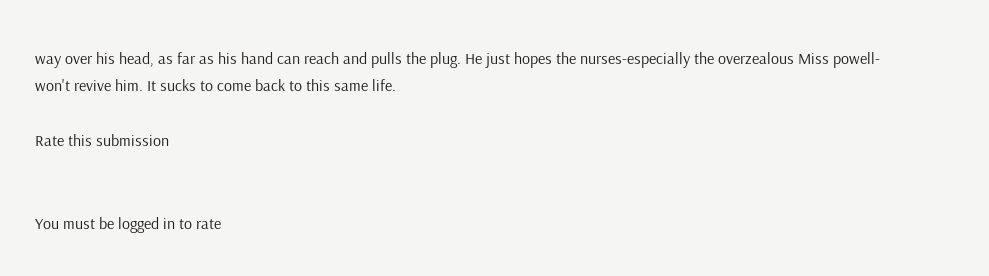way over his head, as far as his hand can reach and pulls the plug. He just hopes the nurses-especially the overzealous Miss powell- won't revive him. It sucks to come back to this same life.

Rate this submission


You must be logged in to rate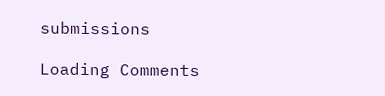submissions

Loading Comments